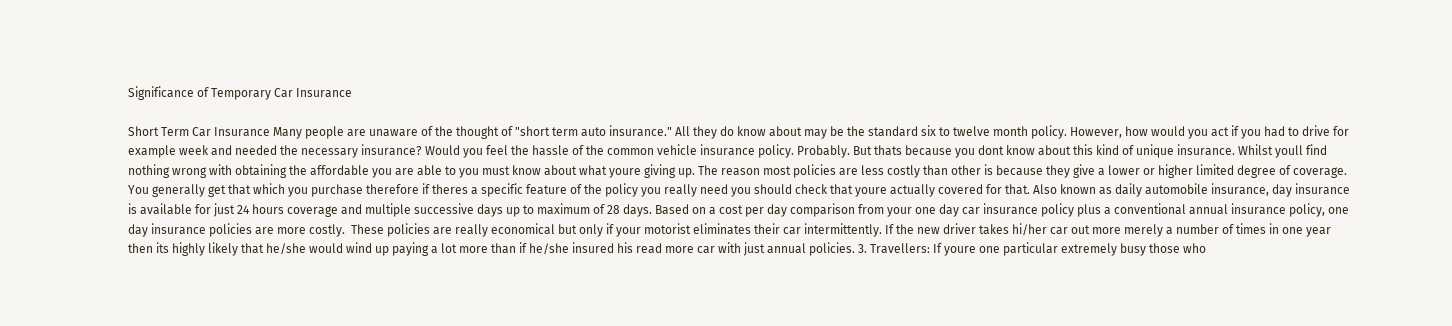Significance of Temporary Car Insurance

Short Term Car Insurance Many people are unaware of the thought of "short term auto insurance." All they do know about may be the standard six to twelve month policy. However, how would you act if you had to drive for example week and needed the necessary insurance? Would you feel the hassle of the common vehicle insurance policy. Probably. But thats because you dont know about this kind of unique insurance. Whilst youll find nothing wrong with obtaining the affordable you are able to you must know about what youre giving up. The reason most policies are less costly than other is because they give a lower or higher limited degree of coverage. You generally get that which you purchase therefore if theres a specific feature of the policy you really need you should check that youre actually covered for that. Also known as daily automobile insurance, day insurance is available for just 24 hours coverage and multiple successive days up to maximum of 28 days. Based on a cost per day comparison from your one day car insurance policy plus a conventional annual insurance policy, one day insurance policies are more costly.  These policies are really economical but only if your motorist eliminates their car intermittently. If the new driver takes hi/her car out more merely a number of times in one year then its highly likely that he/she would wind up paying a lot more than if he/she insured his read more car with just annual policies. 3. Travellers: If youre one particular extremely busy those who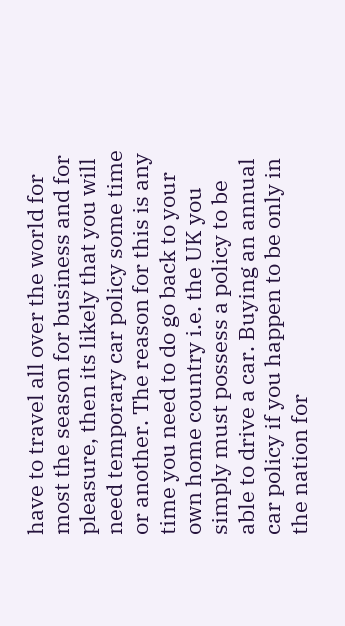have to travel all over the world for most the season for business and for pleasure, then its likely that you will need temporary car policy some time or another. The reason for this is any time you need to do go back to your own home country i.e. the UK you simply must possess a policy to be able to drive a car. Buying an annual car policy if you happen to be only in the nation for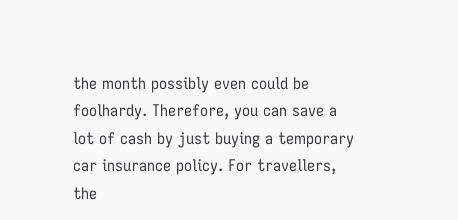the month possibly even could be foolhardy. Therefore, you can save a lot of cash by just buying a temporary car insurance policy. For travellers, the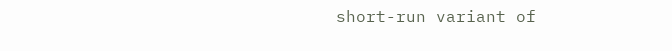short-run variant of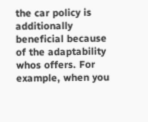the car policy is additionally beneficial because of the adaptability whos offers. For example, when you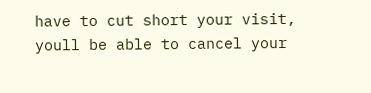have to cut short your visit, youll be able to cancel your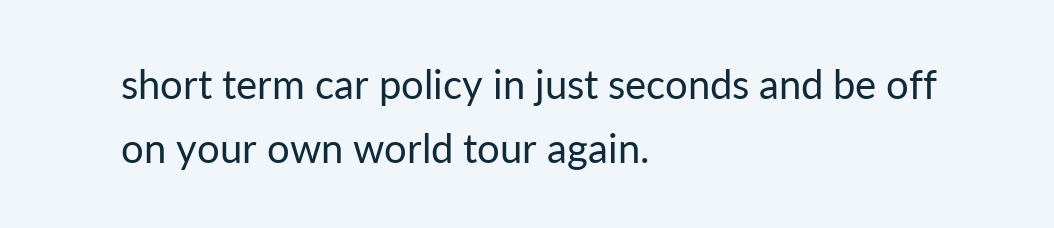short term car policy in just seconds and be off on your own world tour again.